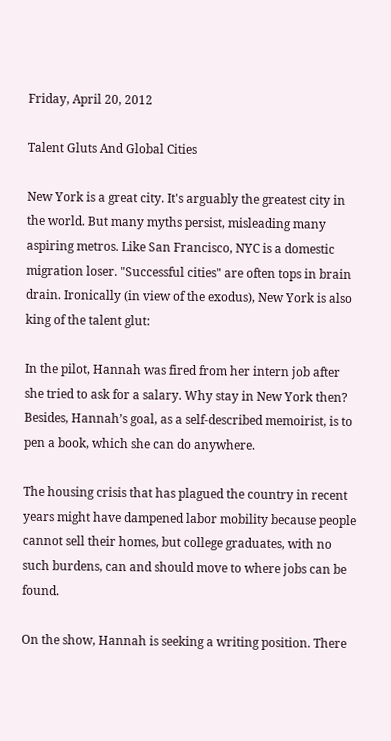Friday, April 20, 2012

Talent Gluts And Global Cities

New York is a great city. It's arguably the greatest city in the world. But many myths persist, misleading many aspiring metros. Like San Francisco, NYC is a domestic migration loser. "Successful cities" are often tops in brain drain. Ironically (in view of the exodus), New York is also king of the talent glut:

In the pilot, Hannah was fired from her intern job after she tried to ask for a salary. Why stay in New York then? Besides, Hannah’s goal, as a self-described memoirist, is to pen a book, which she can do anywhere.

The housing crisis that has plagued the country in recent years might have dampened labor mobility because people cannot sell their homes, but college graduates, with no such burdens, can and should move to where jobs can be found.

On the show, Hannah is seeking a writing position. There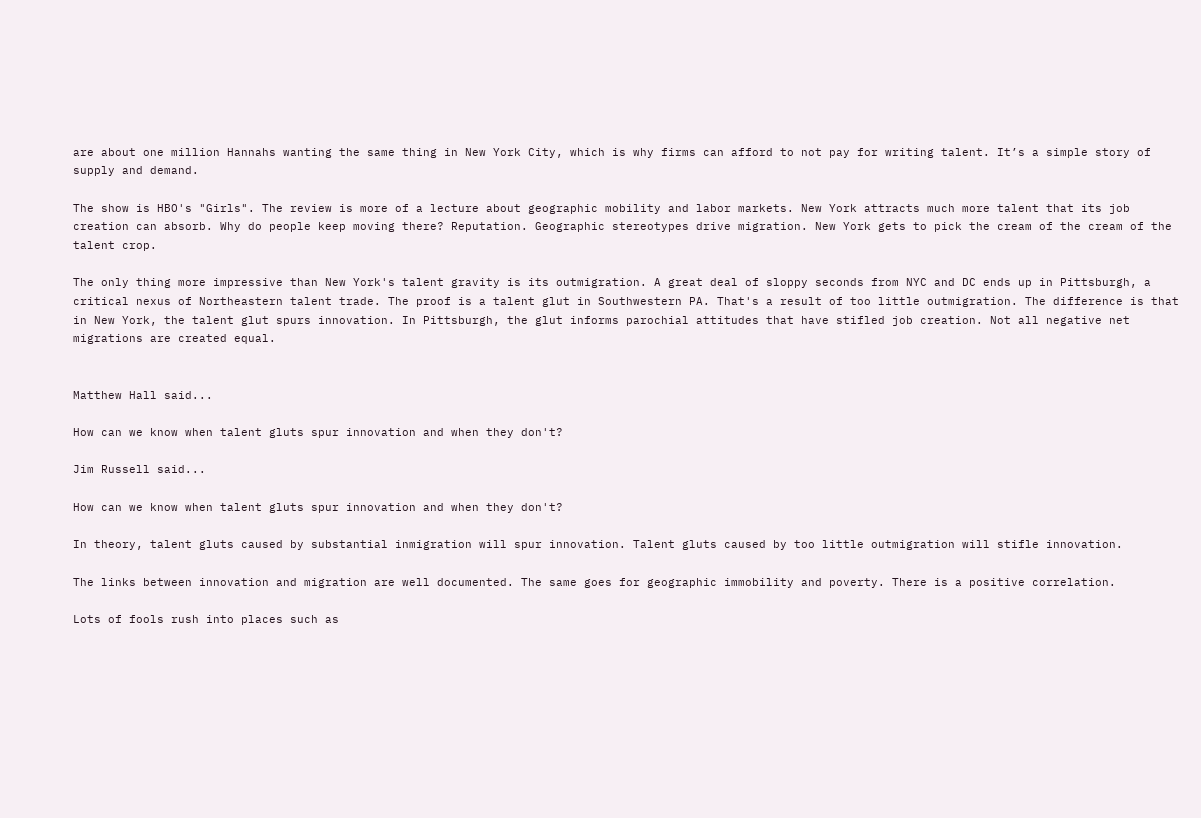are about one million Hannahs wanting the same thing in New York City, which is why firms can afford to not pay for writing talent. It’s a simple story of supply and demand.

The show is HBO's "Girls". The review is more of a lecture about geographic mobility and labor markets. New York attracts much more talent that its job creation can absorb. Why do people keep moving there? Reputation. Geographic stereotypes drive migration. New York gets to pick the cream of the cream of the talent crop.

The only thing more impressive than New York's talent gravity is its outmigration. A great deal of sloppy seconds from NYC and DC ends up in Pittsburgh, a critical nexus of Northeastern talent trade. The proof is a talent glut in Southwestern PA. That's a result of too little outmigration. The difference is that in New York, the talent glut spurs innovation. In Pittsburgh, the glut informs parochial attitudes that have stifled job creation. Not all negative net migrations are created equal.


Matthew Hall said...

How can we know when talent gluts spur innovation and when they don't?

Jim Russell said...

How can we know when talent gluts spur innovation and when they don't?

In theory, talent gluts caused by substantial inmigration will spur innovation. Talent gluts caused by too little outmigration will stifle innovation.

The links between innovation and migration are well documented. The same goes for geographic immobility and poverty. There is a positive correlation.

Lots of fools rush into places such as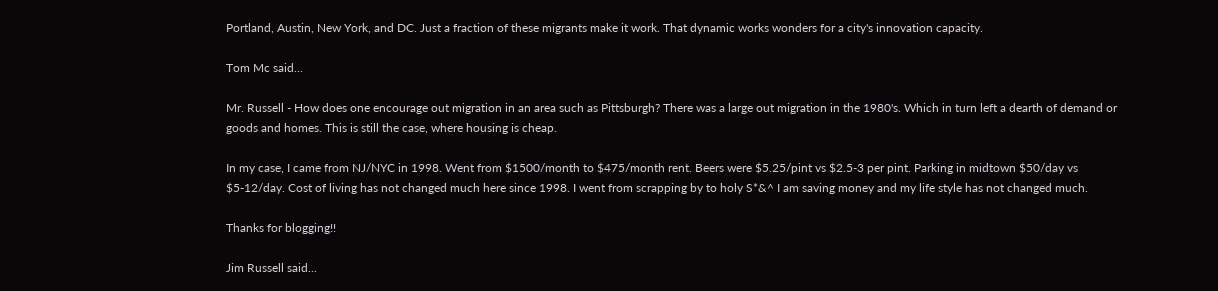Portland, Austin, New York, and DC. Just a fraction of these migrants make it work. That dynamic works wonders for a city's innovation capacity.

Tom Mc said...

Mr. Russell - How does one encourage out migration in an area such as Pittsburgh? There was a large out migration in the 1980's. Which in turn left a dearth of demand or goods and homes. This is still the case, where housing is cheap.

In my case, I came from NJ/NYC in 1998. Went from $1500/month to $475/month rent. Beers were $5.25/pint vs $2.5-3 per pint. Parking in midtown $50/day vs $5-12/day. Cost of living has not changed much here since 1998. I went from scrapping by to holy S*&^ I am saving money and my life style has not changed much.

Thanks for blogging!!

Jim Russell said...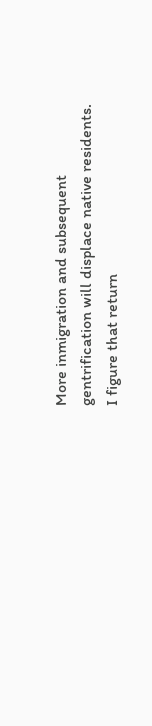More inmigration and subsequent gentrification will displace native residents. I figure that return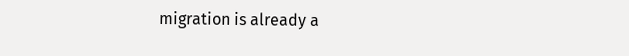migration is already a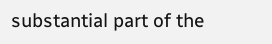substantial part of the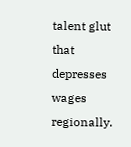talent glut that depresses wages regionally.